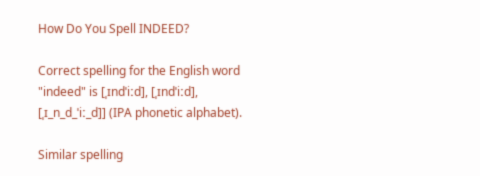How Do You Spell INDEED?

Correct spelling for the English word "indeed" is [ˌɪndˈiːd], [ˌɪndˈiːd], [ˌɪ_n_d_ˈiː_d]] (IPA phonetic alphabet).

Similar spelling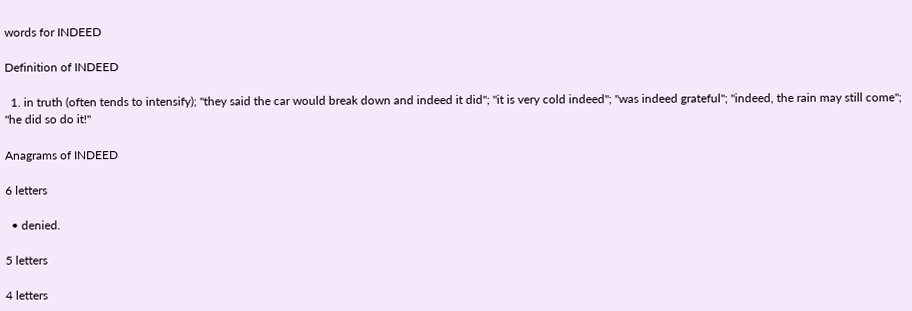words for INDEED

Definition of INDEED

  1. in truth (often tends to intensify); "they said the car would break down and indeed it did"; "it is very cold indeed"; "was indeed grateful"; "indeed, the rain may still come"; "he did so do it!"

Anagrams of INDEED

6 letters

  • denied.

5 letters

4 letters